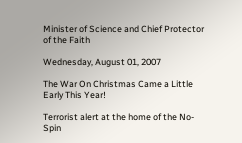Minister of Science and Chief Protector of the Faith

Wednesday, August 01, 2007

The War On Christmas Came a Little Early This Year!

Terrorist alert at the home of the No-Spin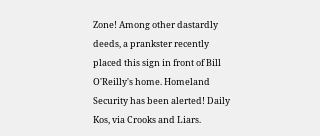Zone! Among other dastardly deeds, a prankster recently placed this sign in front of Bill O'Reilly's home. Homeland Security has been alerted! Daily Kos, via Crooks and Liars.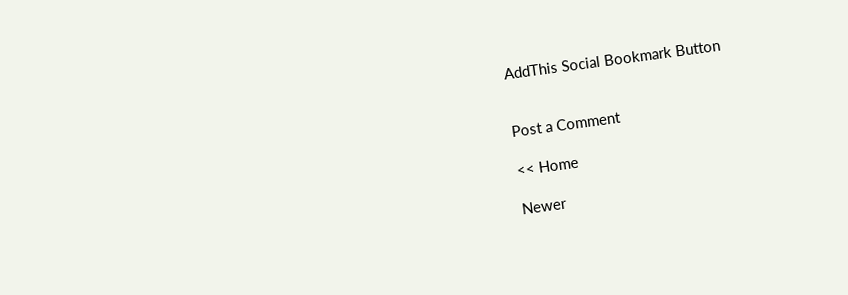AddThis Social Bookmark Button


Post a Comment

<< Home

Newer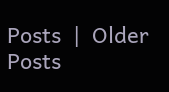Posts  |  Older Posts